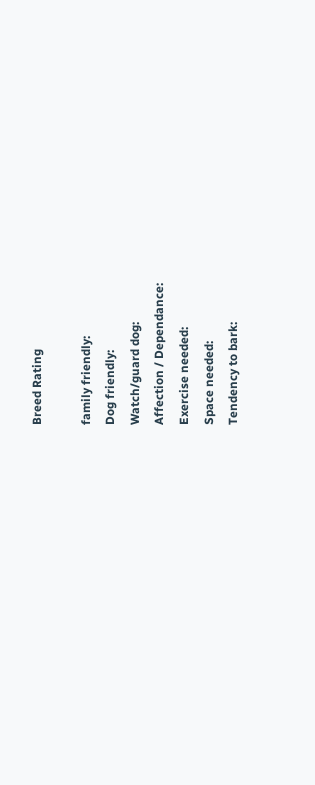Breed Rating

family friendly:
Dog friendly:
Watch/guard dog:
Affection / Dependance:
Exercise needed:
Space needed:
Tendency to bark: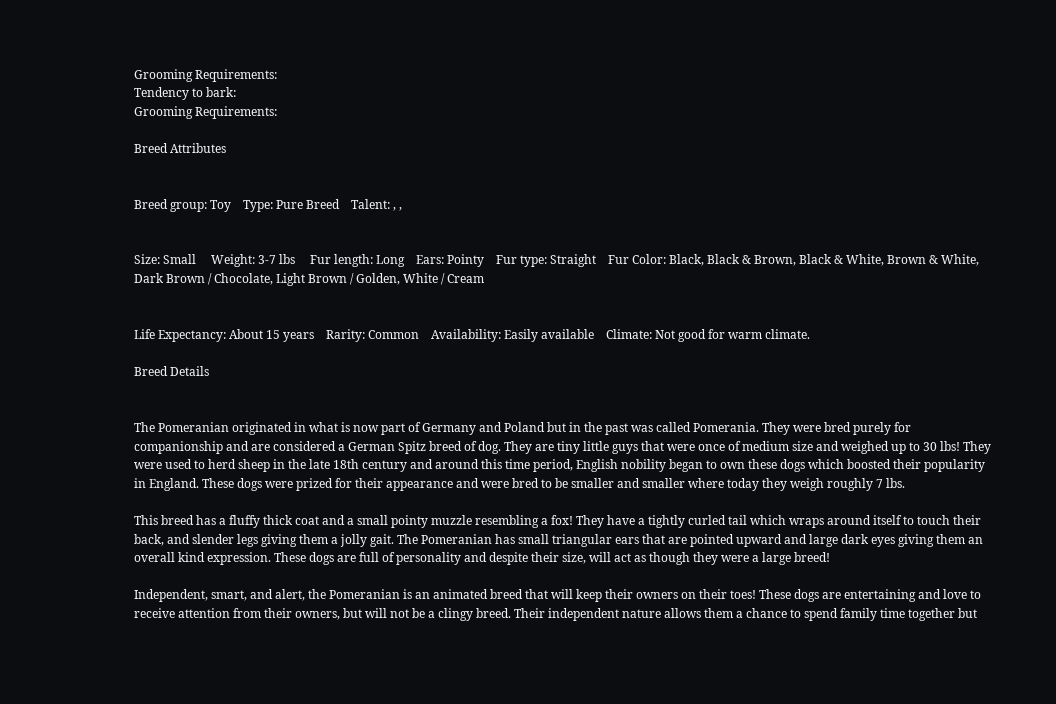Grooming Requirements:
Tendency to bark:
Grooming Requirements:

Breed Attributes


Breed group: Toy    Type: Pure Breed    Talent: , ,


Size: Small     Weight: 3-7 lbs     Fur length: Long    Ears: Pointy    Fur type: Straight    Fur Color: Black, Black & Brown, Black & White, Brown & White, Dark Brown / Chocolate, Light Brown / Golden, White / Cream


Life Expectancy: About 15 years    Rarity: Common    Availability: Easily available    Climate: Not good for warm climate.

Breed Details


The Pomeranian originated in what is now part of Germany and Poland but in the past was called Pomerania. They were bred purely for companionship and are considered a German Spitz breed of dog. They are tiny little guys that were once of medium size and weighed up to 30 lbs! They were used to herd sheep in the late 18th century and around this time period, English nobility began to own these dogs which boosted their popularity in England. These dogs were prized for their appearance and were bred to be smaller and smaller where today they weigh roughly 7 lbs.

This breed has a fluffy thick coat and a small pointy muzzle resembling a fox! They have a tightly curled tail which wraps around itself to touch their back, and slender legs giving them a jolly gait. The Pomeranian has small triangular ears that are pointed upward and large dark eyes giving them an overall kind expression. These dogs are full of personality and despite their size, will act as though they were a large breed!

Independent, smart, and alert, the Pomeranian is an animated breed that will keep their owners on their toes! These dogs are entertaining and love to receive attention from their owners, but will not be a clingy breed. Their independent nature allows them a chance to spend family time together but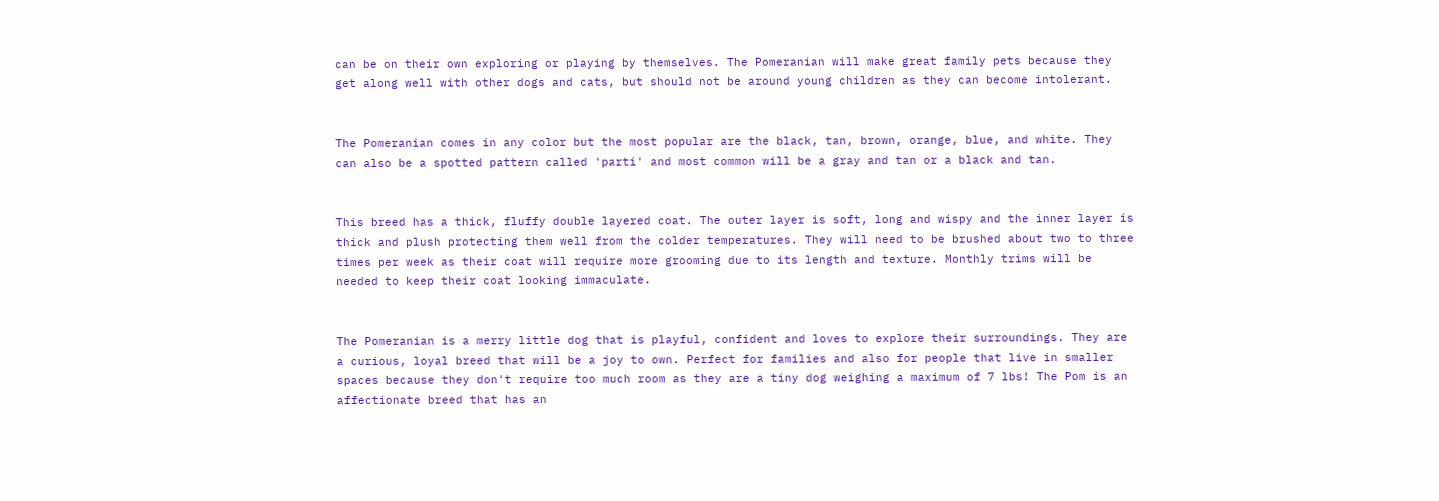can be on their own exploring or playing by themselves. The Pomeranian will make great family pets because they get along well with other dogs and cats, but should not be around young children as they can become intolerant.


The Pomeranian comes in any color but the most popular are the black, tan, brown, orange, blue, and white. They can also be a spotted pattern called 'parti' and most common will be a gray and tan or a black and tan.


This breed has a thick, fluffy double layered coat. The outer layer is soft, long and wispy and the inner layer is thick and plush protecting them well from the colder temperatures. They will need to be brushed about two to three times per week as their coat will require more grooming due to its length and texture. Monthly trims will be needed to keep their coat looking immaculate.


The Pomeranian is a merry little dog that is playful, confident and loves to explore their surroundings. They are a curious, loyal breed that will be a joy to own. Perfect for families and also for people that live in smaller spaces because they don't require too much room as they are a tiny dog weighing a maximum of 7 lbs! The Pom is an affectionate breed that has an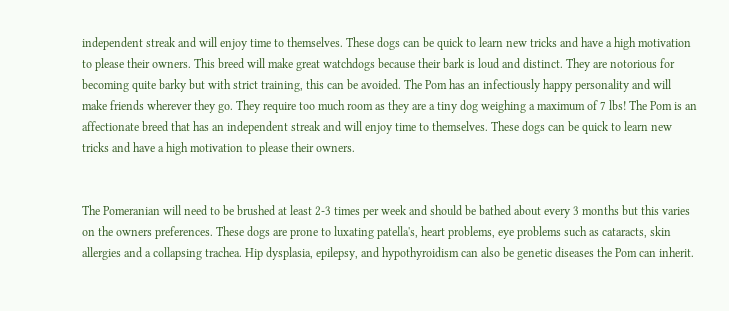independent streak and will enjoy time to themselves. These dogs can be quick to learn new tricks and have a high motivation to please their owners. This breed will make great watchdogs because their bark is loud and distinct. They are notorious for becoming quite barky but with strict training, this can be avoided. The Pom has an infectiously happy personality and will make friends wherever they go. They require too much room as they are a tiny dog weighing a maximum of 7 lbs! The Pom is an affectionate breed that has an independent streak and will enjoy time to themselves. These dogs can be quick to learn new tricks and have a high motivation to please their owners.


The Pomeranian will need to be brushed at least 2-3 times per week and should be bathed about every 3 months but this varies on the owners preferences. These dogs are prone to luxating patella's, heart problems, eye problems such as cataracts, skin allergies and a collapsing trachea. Hip dysplasia, epilepsy, and hypothyroidism can also be genetic diseases the Pom can inherit.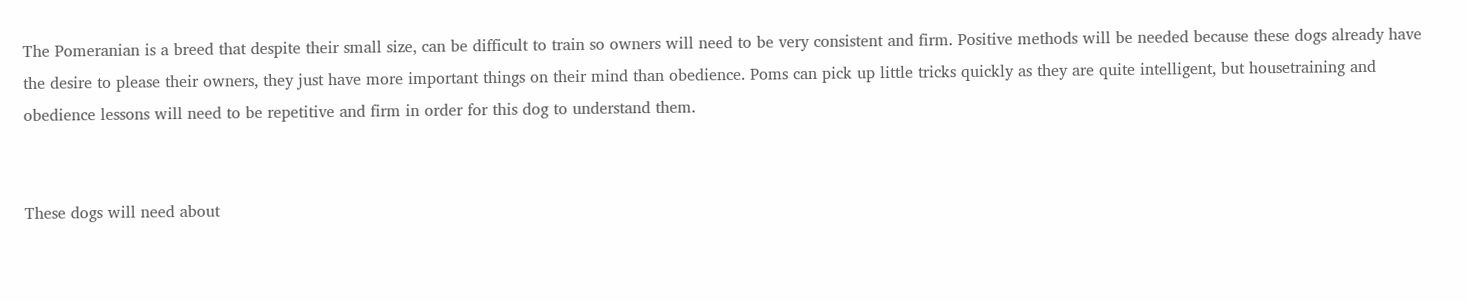The Pomeranian is a breed that despite their small size, can be difficult to train so owners will need to be very consistent and firm. Positive methods will be needed because these dogs already have the desire to please their owners, they just have more important things on their mind than obedience. Poms can pick up little tricks quickly as they are quite intelligent, but housetraining and obedience lessons will need to be repetitive and firm in order for this dog to understand them.


These dogs will need about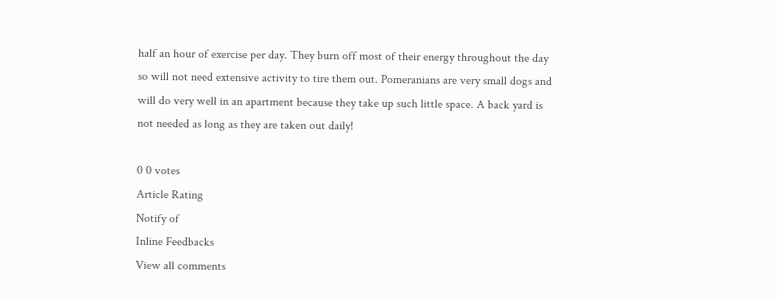half an hour of exercise per day. They burn off most of their energy throughout the day so will not need extensive activity to tire them out. Pomeranians are very small dogs and will do very well in an apartment because they take up such little space. A back yard is not needed as long as they are taken out daily!

0 0 votes
Article Rating
Notify of
Inline Feedbacks
View all comments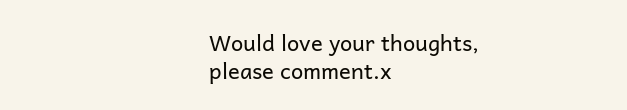Would love your thoughts, please comment.x